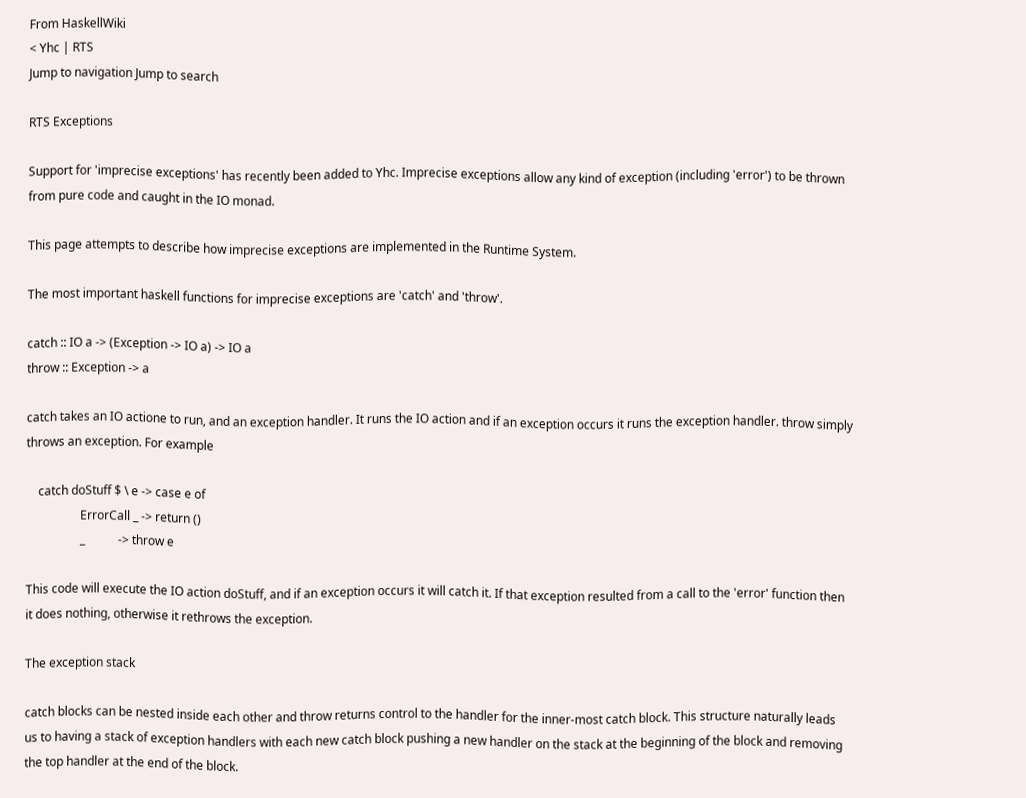From HaskellWiki
< Yhc | RTS
Jump to navigation Jump to search

RTS Exceptions

Support for 'imprecise exceptions' has recently been added to Yhc. Imprecise exceptions allow any kind of exception (including 'error') to be thrown from pure code and caught in the IO monad.

This page attempts to describe how imprecise exceptions are implemented in the Runtime System.

The most important haskell functions for imprecise exceptions are 'catch' and 'throw'.

catch :: IO a -> (Exception -> IO a) -> IO a
throw :: Exception -> a

catch takes an IO actione to run, and an exception handler. It runs the IO action and if an exception occurs it runs the exception handler. throw simply throws an exception. For example

    catch doStuff $ \ e -> case e of
                  ErrorCall _ -> return ()
                  _           -> throw e

This code will execute the IO action doStuff, and if an exception occurs it will catch it. If that exception resulted from a call to the 'error' function then it does nothing, otherwise it rethrows the exception.

The exception stack

catch blocks can be nested inside each other and throw returns control to the handler for the inner-most catch block. This structure naturally leads us to having a stack of exception handlers with each new catch block pushing a new handler on the stack at the beginning of the block and removing the top handler at the end of the block.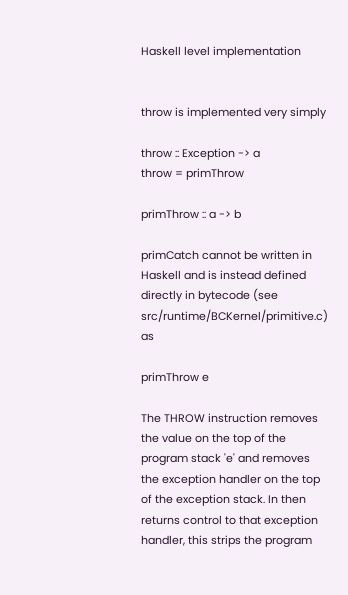Haskell level implementation


throw is implemented very simply

throw :: Exception -> a
throw = primThrow

primThrow :: a -> b

primCatch cannot be written in Haskell and is instead defined directly in bytecode (see src/runtime/BCKernel/primitive.c) as

primThrow e

The THROW instruction removes the value on the top of the program stack 'e' and removes the exception handler on the top of the exception stack. In then returns control to that exception handler, this strips the program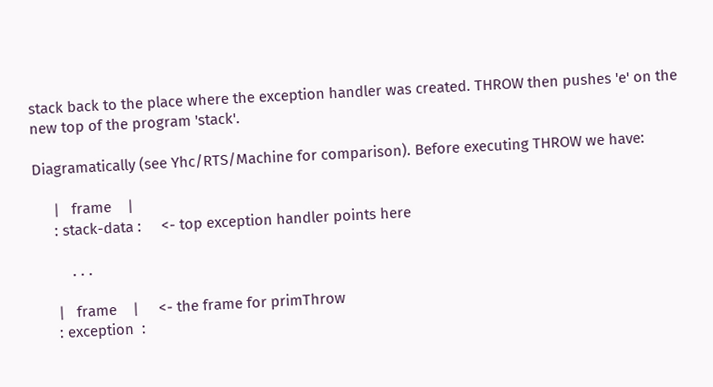stack back to the place where the exception handler was created. THROW then pushes 'e' on the new top of the program 'stack'.

Diagramatically (see Yhc/RTS/Machine for comparison). Before executing THROW we have:

     |   frame    |
     : stack-data :     <- top exception handler points here

         . . .

     |   frame    |     <- the frame for primThrow
     : exception  :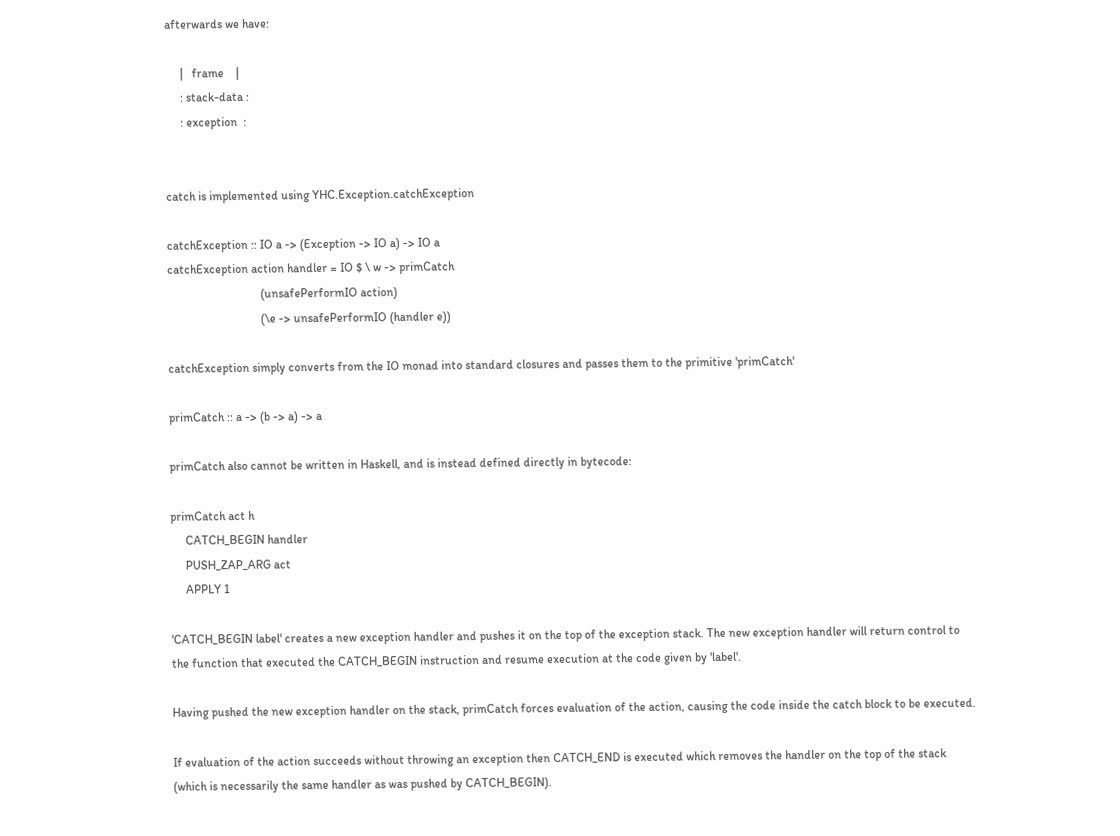afterwards we have:

     |   frame    |
     : stack-data :
     : exception  :


catch is implemented using YHC.Exception.catchException

catchException :: IO a -> (Exception -> IO a) -> IO a
catchException action handler = IO $ \ w -> primCatch
                               (unsafePerformIO action)
                               (\e -> unsafePerformIO (handler e))

catchException simply converts from the IO monad into standard closures and passes them to the primitive 'primCatch'

primCatch :: a -> (b -> a) -> a

primCatch also cannot be written in Haskell, and is instead defined directly in bytecode:

primCatch act h
     CATCH_BEGIN handler
     PUSH_ZAP_ARG act
     APPLY 1

'CATCH_BEGIN label' creates a new exception handler and pushes it on the top of the exception stack. The new exception handler will return control to the function that executed the CATCH_BEGIN instruction and resume execution at the code given by 'label'.

Having pushed the new exception handler on the stack, primCatch forces evaluation of the action, causing the code inside the catch block to be executed.

If evaluation of the action succeeds without throwing an exception then CATCH_END is executed which removes the handler on the top of the stack (which is necessarily the same handler as was pushed by CATCH_BEGIN).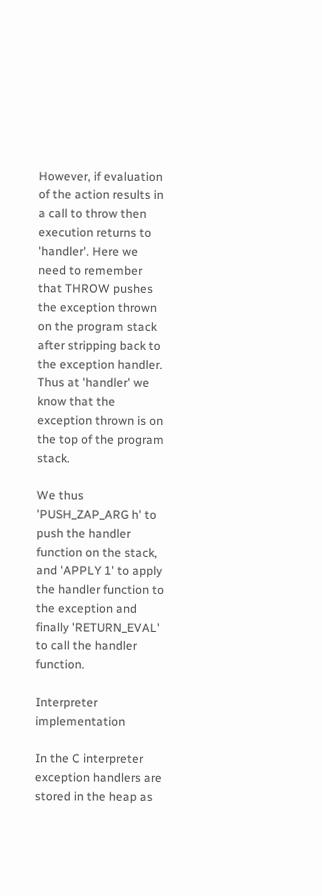However, if evaluation of the action results in a call to throw then execution returns to 'handler'. Here we need to remember that THROW pushes the exception thrown on the program stack after stripping back to the exception handler. Thus at 'handler' we know that the exception thrown is on the top of the program stack.

We thus 'PUSH_ZAP_ARG h' to push the handler function on the stack, and 'APPLY 1' to apply the handler function to the exception and finally 'RETURN_EVAL' to call the handler function.

Interpreter implementation

In the C interpreter exception handlers are stored in the heap as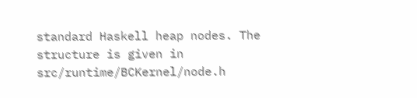standard Haskell heap nodes. The structure is given in src/runtime/BCKernel/node.h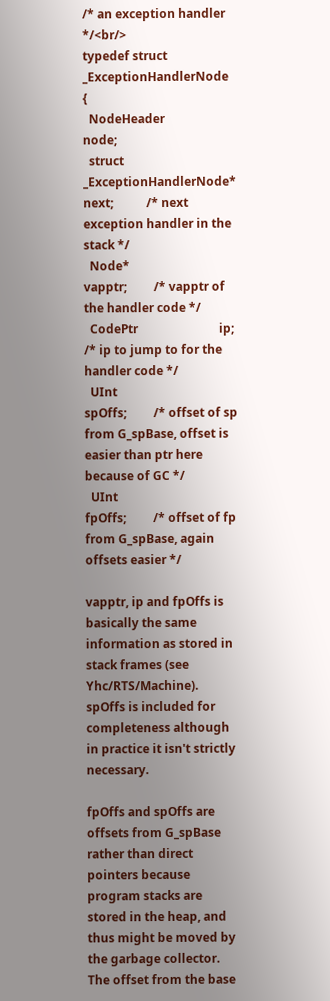/* an exception handler */<br/>
typedef struct _ExceptionHandlerNode {
  NodeHeader                        node;
  struct _ExceptionHandlerNode*     next;           /* next exception handler in the stack */
  Node*                             vapptr;         /* vapptr of the handler code */
  CodePtr                           ip;             /* ip to jump to for the handler code */
  UInt                              spOffs;         /* offset of sp from G_spBase, offset is easier than ptr here because of GC */
  UInt                              fpOffs;         /* offset of fp from G_spBase, again offsets easier */

vapptr, ip and fpOffs is basically the same information as stored in stack frames (see Yhc/RTS/Machine). spOffs is included for completeness although in practice it isn't strictly necessary.

fpOffs and spOffs are offsets from G_spBase rather than direct pointers because program stacks are stored in the heap, and thus might be moved by the garbage collector. The offset from the base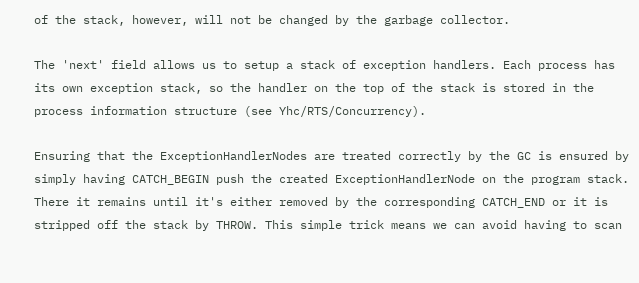of the stack, however, will not be changed by the garbage collector.

The 'next' field allows us to setup a stack of exception handlers. Each process has its own exception stack, so the handler on the top of the stack is stored in the process information structure (see Yhc/RTS/Concurrency).

Ensuring that the ExceptionHandlerNodes are treated correctly by the GC is ensured by simply having CATCH_BEGIN push the created ExceptionHandlerNode on the program stack. There it remains until it's either removed by the corresponding CATCH_END or it is stripped off the stack by THROW. This simple trick means we can avoid having to scan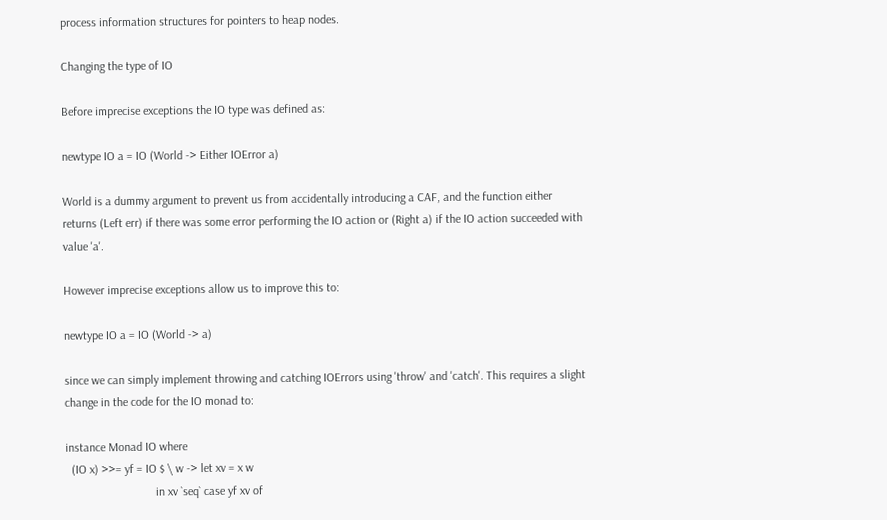process information structures for pointers to heap nodes.

Changing the type of IO

Before imprecise exceptions the IO type was defined as:

newtype IO a = IO (World -> Either IOError a)

World is a dummy argument to prevent us from accidentally introducing a CAF, and the function either returns (Left err) if there was some error performing the IO action or (Right a) if the IO action succeeded with value 'a'.

However imprecise exceptions allow us to improve this to:

newtype IO a = IO (World -> a)

since we can simply implement throwing and catching IOErrors using 'throw' and 'catch'. This requires a slight change in the code for the IO monad to:

instance Monad IO where
  (IO x) >>= yf = IO $ \ w -> let xv = x w
                              in xv `seq` case yf xv of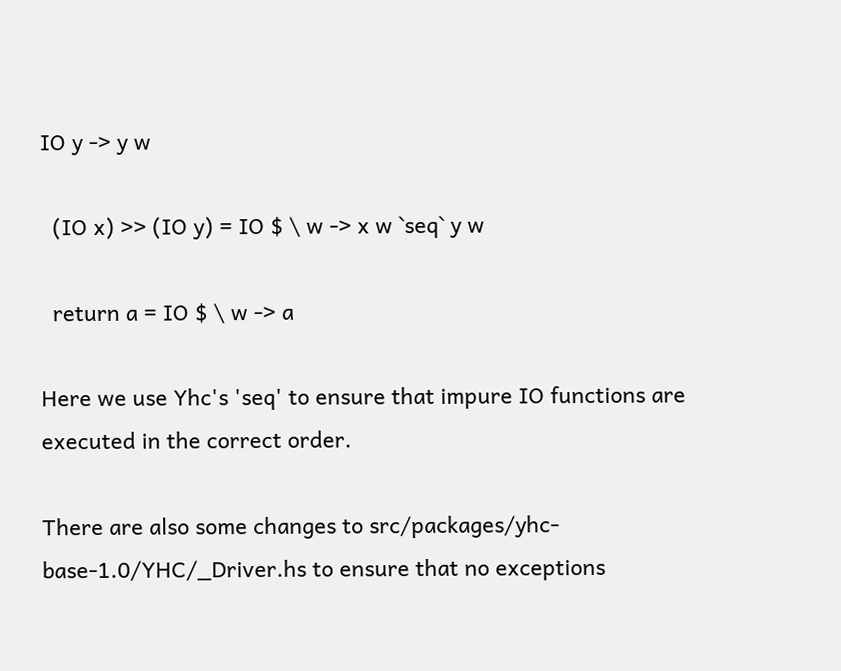IO y -> y w

  (IO x) >> (IO y) = IO $ \ w -> x w `seq` y w

  return a = IO $ \ w -> a

Here we use Yhc's 'seq' to ensure that impure IO functions are executed in the correct order.

There are also some changes to src/packages/yhc-base-1.0/YHC/_Driver.hs to ensure that no exceptions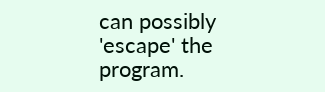can possibly 'escape' the program.